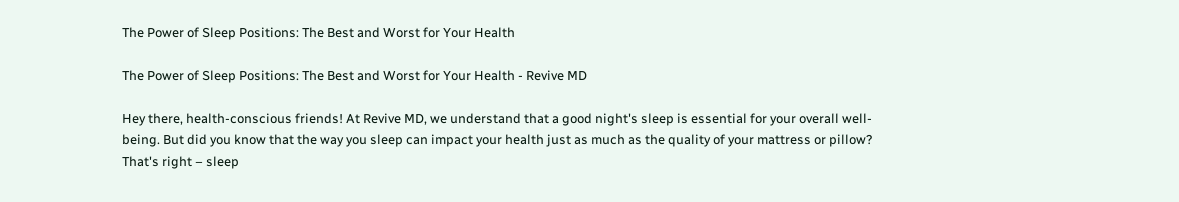The Power of Sleep Positions: The Best and Worst for Your Health

The Power of Sleep Positions: The Best and Worst for Your Health - Revive MD

Hey there, health-conscious friends! At Revive MD, we understand that a good night's sleep is essential for your overall well-being. But did you know that the way you sleep can impact your health just as much as the quality of your mattress or pillow? That's right – sleep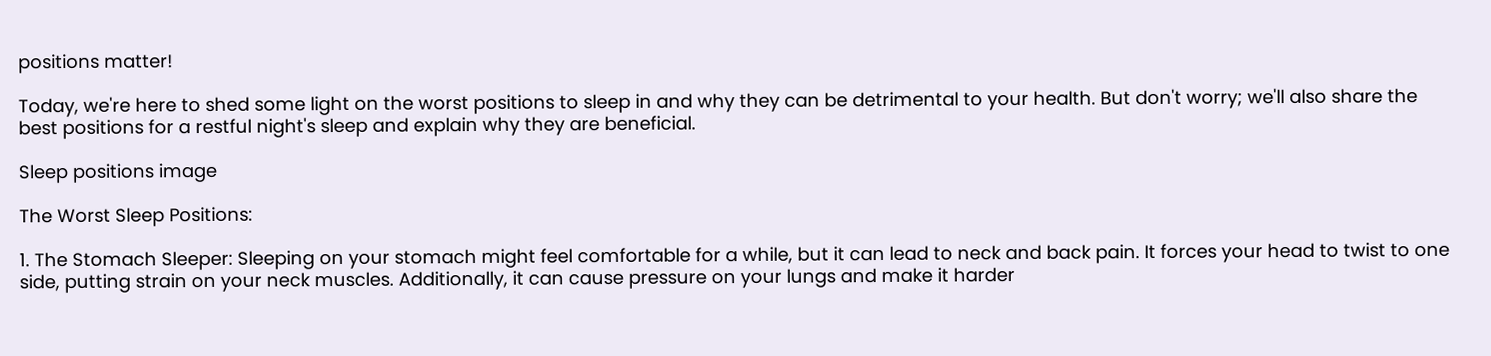positions matter!

Today, we're here to shed some light on the worst positions to sleep in and why they can be detrimental to your health. But don't worry; we'll also share the best positions for a restful night's sleep and explain why they are beneficial.

Sleep positions image

The Worst Sleep Positions:

1. The Stomach Sleeper: Sleeping on your stomach might feel comfortable for a while, but it can lead to neck and back pain. It forces your head to twist to one side, putting strain on your neck muscles. Additionally, it can cause pressure on your lungs and make it harder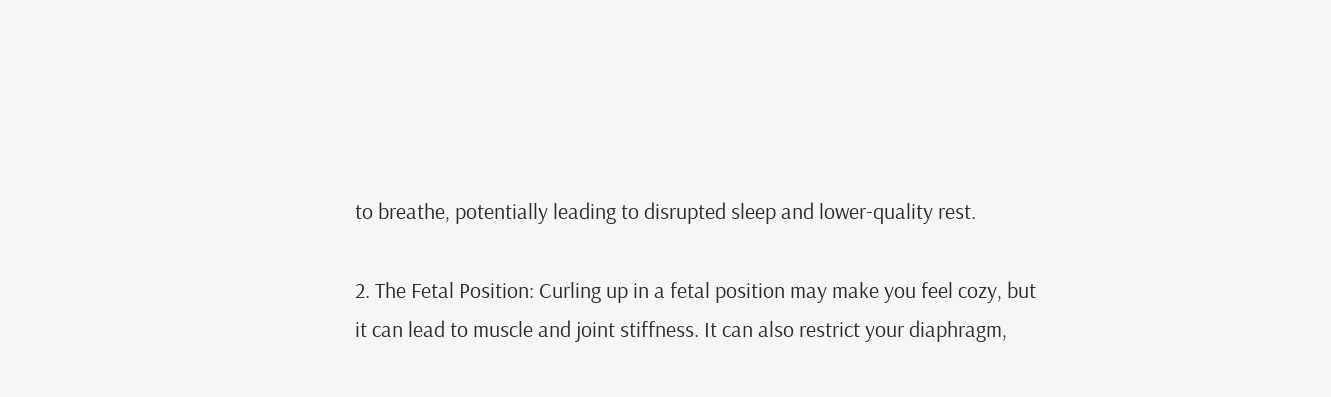to breathe, potentially leading to disrupted sleep and lower-quality rest.

2. The Fetal Position: Curling up in a fetal position may make you feel cozy, but it can lead to muscle and joint stiffness. It can also restrict your diaphragm,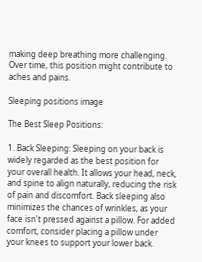making deep breathing more challenging. Over time, this position might contribute to aches and pains.

Sleeping positions image

The Best Sleep Positions:

1. Back Sleeping: Sleeping on your back is widely regarded as the best position for your overall health. It allows your head, neck, and spine to align naturally, reducing the risk of pain and discomfort. Back sleeping also minimizes the chances of wrinkles, as your face isn't pressed against a pillow. For added comfort, consider placing a pillow under your knees to support your lower back.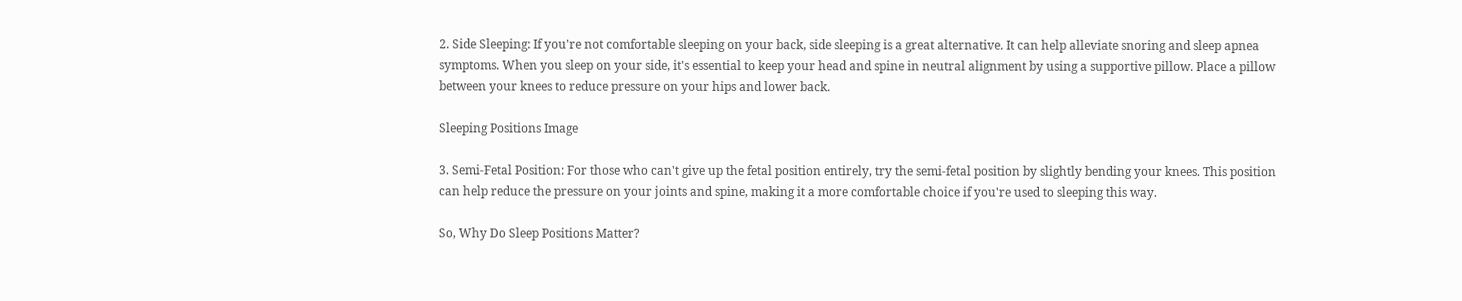2. Side Sleeping: If you're not comfortable sleeping on your back, side sleeping is a great alternative. It can help alleviate snoring and sleep apnea symptoms. When you sleep on your side, it's essential to keep your head and spine in neutral alignment by using a supportive pillow. Place a pillow between your knees to reduce pressure on your hips and lower back.

Sleeping Positions Image

3. Semi-Fetal Position: For those who can't give up the fetal position entirely, try the semi-fetal position by slightly bending your knees. This position can help reduce the pressure on your joints and spine, making it a more comfortable choice if you're used to sleeping this way.

So, Why Do Sleep Positions Matter?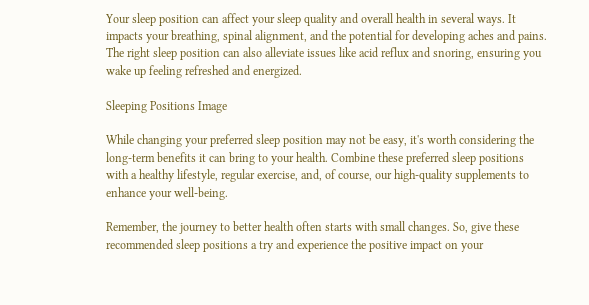Your sleep position can affect your sleep quality and overall health in several ways. It impacts your breathing, spinal alignment, and the potential for developing aches and pains. The right sleep position can also alleviate issues like acid reflux and snoring, ensuring you wake up feeling refreshed and energized.

Sleeping Positions Image

While changing your preferred sleep position may not be easy, it's worth considering the long-term benefits it can bring to your health. Combine these preferred sleep positions with a healthy lifestyle, regular exercise, and, of course, our high-quality supplements to enhance your well-being.

Remember, the journey to better health often starts with small changes. So, give these recommended sleep positions a try and experience the positive impact on your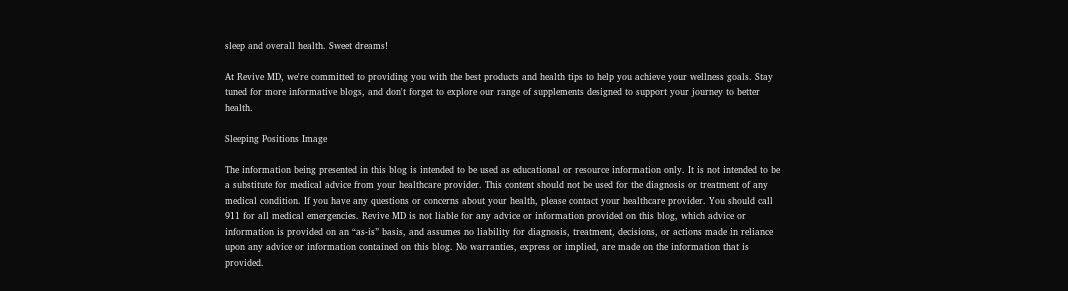sleep and overall health. Sweet dreams!

At Revive MD, we're committed to providing you with the best products and health tips to help you achieve your wellness goals. Stay tuned for more informative blogs, and don't forget to explore our range of supplements designed to support your journey to better health.

Sleeping Positions Image

The information being presented in this blog is intended to be used as educational or resource information only. It is not intended to be a substitute for medical advice from your healthcare provider. This content should not be used for the diagnosis or treatment of any medical condition. If you have any questions or concerns about your health, please contact your healthcare provider. You should call 911 for all medical emergencies. Revive MD is not liable for any advice or information provided on this blog, which advice or information is provided on an “as-is” basis, and assumes no liability for diagnosis, treatment, decisions, or actions made in reliance upon any advice or information contained on this blog. No warranties, express or implied, are made on the information that is provided.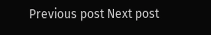Previous post Next post